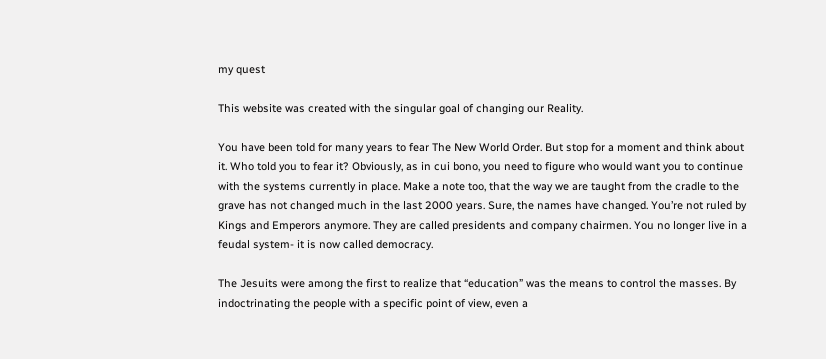my quest

This website was created with the singular goal of changing our Reality.

You have been told for many years to fear The New World Order. But stop for a moment and think about it. Who told you to fear it? Obviously, as in cui bono, you need to figure who would want you to continue with the systems currently in place. Make a note too, that the way we are taught from the cradle to the grave has not changed much in the last 2000 years. Sure, the names have changed. You’re not ruled by Kings and Emperors anymore. They are called presidents and company chairmen. You no longer live in a feudal system- it is now called democracy.

The Jesuits were among the first to realize that “education” was the means to control the masses. By indoctrinating the people with a specific point of view, even a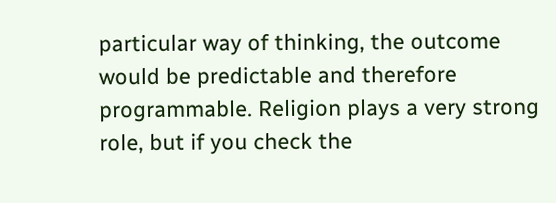particular way of thinking, the outcome would be predictable and therefore programmable. Religion plays a very strong role, but if you check the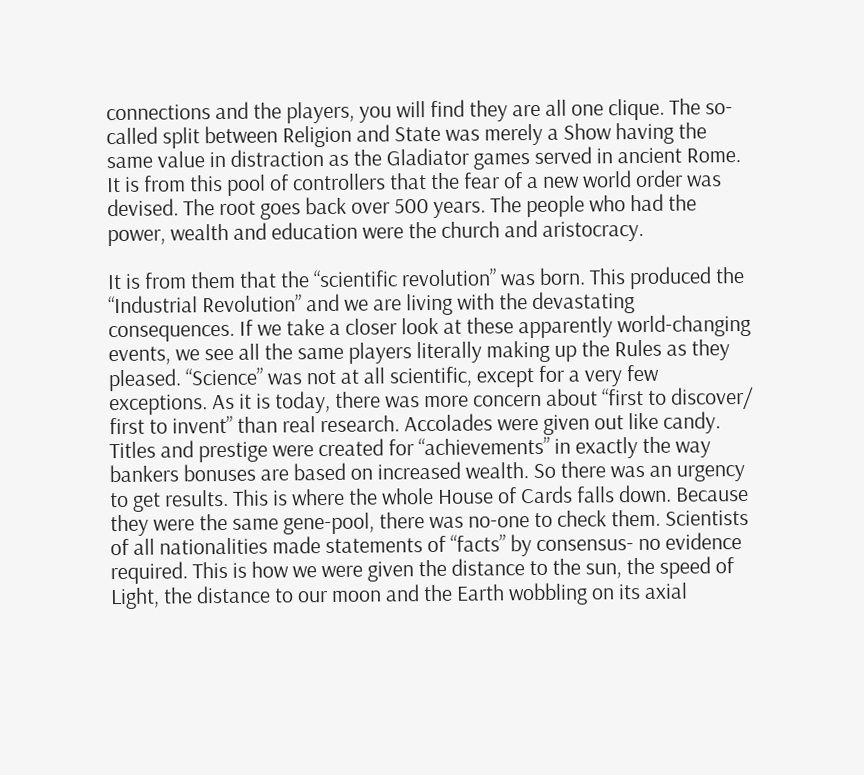connections and the players, you will find they are all one clique. The so-called split between Religion and State was merely a Show having the same value in distraction as the Gladiator games served in ancient Rome. It is from this pool of controllers that the fear of a new world order was devised. The root goes back over 500 years. The people who had the power, wealth and education were the church and aristocracy.

It is from them that the “scientific revolution” was born. This produced the “Industrial Revolution” and we are living with the devastating consequences. If we take a closer look at these apparently world-changing events, we see all the same players literally making up the Rules as they pleased. “Science” was not at all scientific, except for a very few exceptions. As it is today, there was more concern about “first to discover/ first to invent” than real research. Accolades were given out like candy. Titles and prestige were created for “achievements” in exactly the way bankers bonuses are based on increased wealth. So there was an urgency to get results. This is where the whole House of Cards falls down. Because they were the same gene-pool, there was no-one to check them. Scientists of all nationalities made statements of “facts” by consensus- no evidence required. This is how we were given the distance to the sun, the speed of Light, the distance to our moon and the Earth wobbling on its axial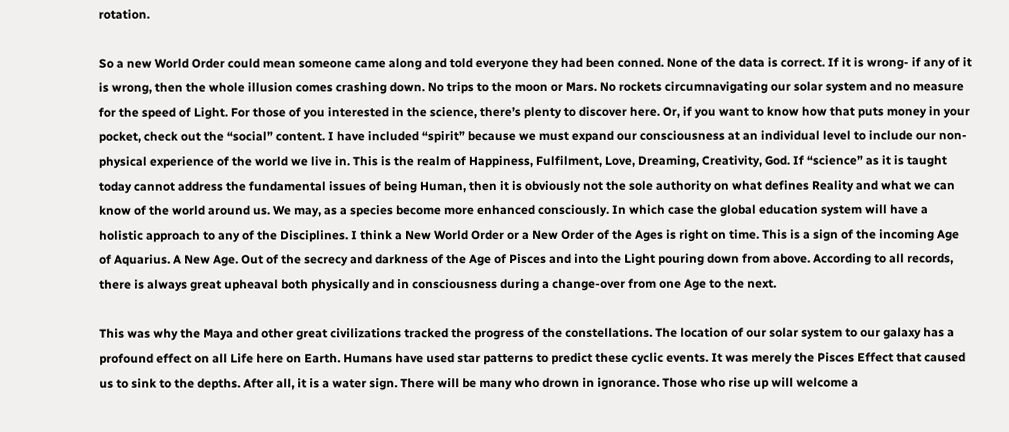rotation.

So a new World Order could mean someone came along and told everyone they had been conned. None of the data is correct. If it is wrong- if any of it is wrong, then the whole illusion comes crashing down. No trips to the moon or Mars. No rockets circumnavigating our solar system and no measure for the speed of Light. For those of you interested in the science, there’s plenty to discover here. Or, if you want to know how that puts money in your pocket, check out the “social” content. I have included “spirit” because we must expand our consciousness at an individual level to include our non-physical experience of the world we live in. This is the realm of Happiness, Fulfilment, Love, Dreaming, Creativity, God. If “science” as it is taught today cannot address the fundamental issues of being Human, then it is obviously not the sole authority on what defines Reality and what we can know of the world around us. We may, as a species become more enhanced consciously. In which case the global education system will have a holistic approach to any of the Disciplines. I think a New World Order or a New Order of the Ages is right on time. This is a sign of the incoming Age of Aquarius. A New Age. Out of the secrecy and darkness of the Age of Pisces and into the Light pouring down from above. According to all records, there is always great upheaval both physically and in consciousness during a change-over from one Age to the next.

This was why the Maya and other great civilizations tracked the progress of the constellations. The location of our solar system to our galaxy has a profound effect on all Life here on Earth. Humans have used star patterns to predict these cyclic events. It was merely the Pisces Effect that caused us to sink to the depths. After all, it is a water sign. There will be many who drown in ignorance. Those who rise up will welcome a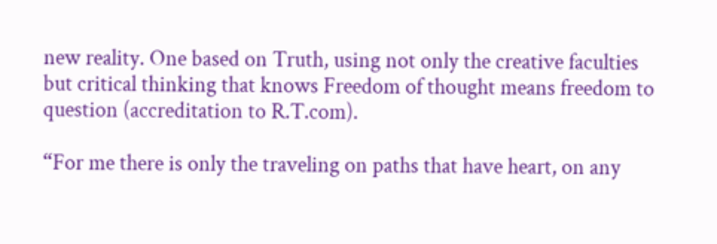new reality. One based on Truth, using not only the creative faculties but critical thinking that knows Freedom of thought means freedom to question (accreditation to R.T.com).

“For me there is only the traveling on paths that have heart, on any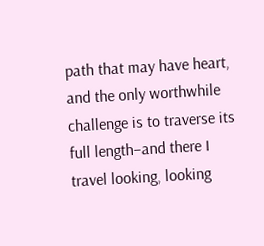path that may have heart, and the only worthwhile challenge is to traverse its full length–and there I travel looking, looking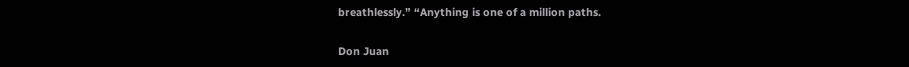breathlessly.” “Anything is one of a million paths.

Don Juan